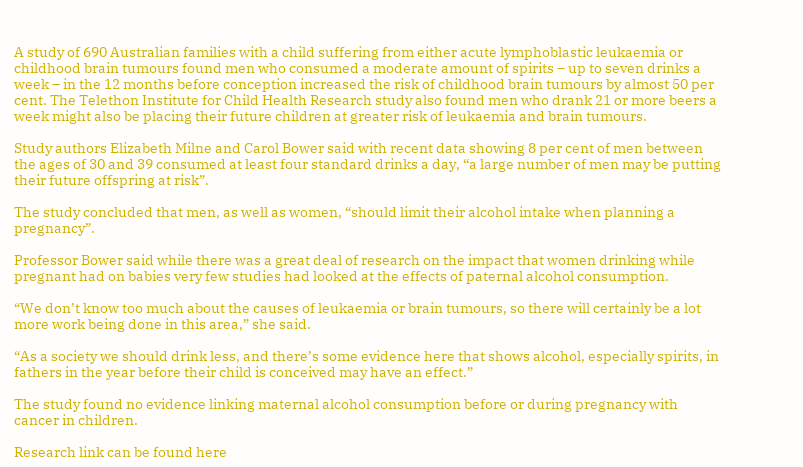A study of 690 Australian families with a child suffering from either acute lymphoblastic leukaemia or childhood brain tumours found men who consumed a moderate amount of spirits – up to seven drinks a week – in the 12 months before conception increased the risk of childhood brain tumours by almost 50 per cent. The Telethon Institute for Child Health Research study also found men who drank 21 or more beers a week might also be placing their future children at greater risk of leukaemia and brain tumours.

Study authors Elizabeth Milne and Carol Bower said with recent data showing 8 per cent of men between the ages of 30 and 39 consumed at least four standard drinks a day, “a large number of men may be putting their future offspring at risk”.

The study concluded that men, as well as women, “should limit their alcohol intake when planning a pregnancy”.

Professor Bower said while there was a great deal of research on the impact that women drinking while pregnant had on babies very few studies had looked at the effects of paternal alcohol consumption.

“We don’t know too much about the causes of leukaemia or brain tumours, so there will certainly be a lot more work being done in this area,” she said.

“As a society we should drink less, and there’s some evidence here that shows alcohol, especially spirits, in fathers in the year before their child is conceived may have an effect.”

The study found no evidence linking maternal alcohol consumption before or during pregnancy with cancer in children.

Research link can be found here